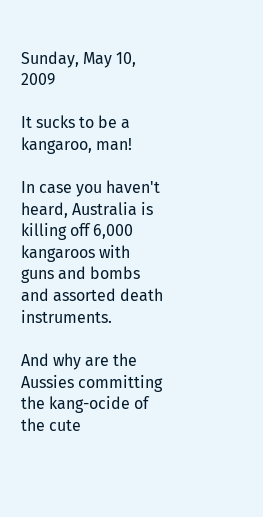Sunday, May 10, 2009

It sucks to be a kangaroo, man!

In case you haven't heard, Australia is killing off 6,000 kangaroos with guns and bombs and assorted death instruments.

And why are the Aussies committing the kang-ocide of the cute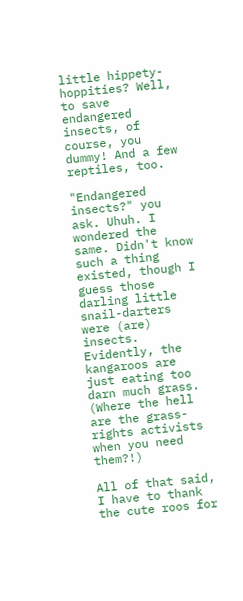little hippety-hoppities? Well, to save endangered insects, of course, you dummy! And a few reptiles, too.

"Endangered insects?" you ask. Uhuh. I wondered the same. Didn't know such a thing existed, though I guess those darling little snail-darters were (are) insects. Evidently, the kangaroos are just eating too darn much grass. (Where the hell are the grass-rights activists when you need them?!)

All of that said, I have to thank the cute roos for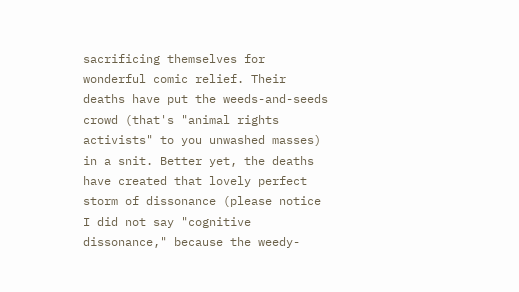sacrificing themselves for wonderful comic relief. Their deaths have put the weeds-and-seeds crowd (that's "animal rights activists" to you unwashed masses) in a snit. Better yet, the deaths have created that lovely perfect storm of dissonance (please notice I did not say "cognitive dissonance," because the weedy-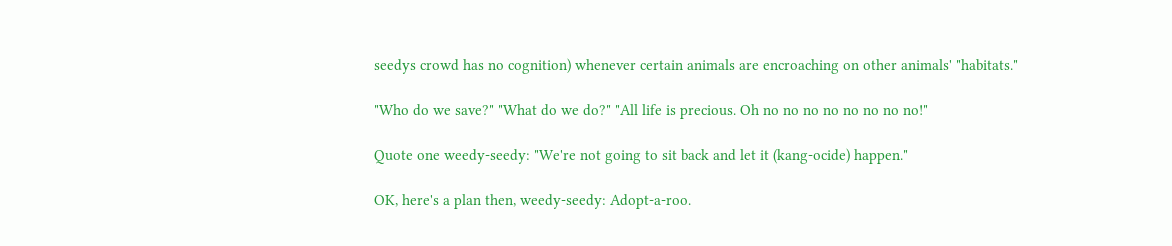seedys crowd has no cognition) whenever certain animals are encroaching on other animals' "habitats."

"Who do we save?" "What do we do?" "All life is precious. Oh no no no no no no no no!"

Quote one weedy-seedy: "We're not going to sit back and let it (kang-ocide) happen."

OK, here's a plan then, weedy-seedy: Adopt-a-roo.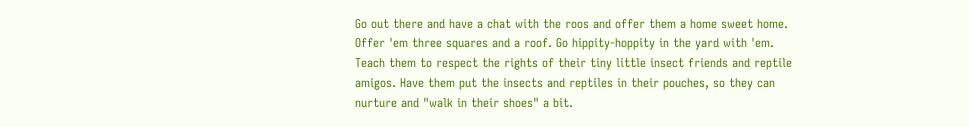Go out there and have a chat with the roos and offer them a home sweet home. Offer 'em three squares and a roof. Go hippity-hoppity in the yard with 'em. Teach them to respect the rights of their tiny little insect friends and reptile amigos. Have them put the insects and reptiles in their pouches, so they can nurture and "walk in their shoes" a bit.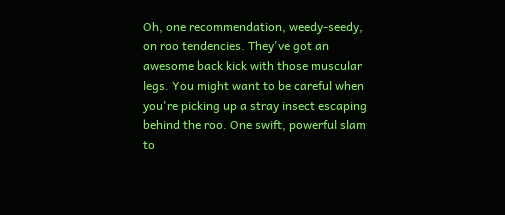Oh, one recommendation, weedy-seedy, on roo tendencies. They've got an awesome back kick with those muscular legs. You might want to be careful when you're picking up a stray insect escaping behind the roo. One swift, powerful slam to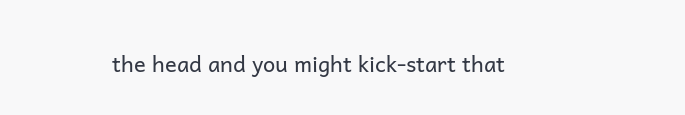the head and you might kick-start that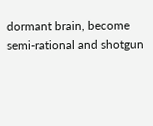dormant brain, become semi-rational and shotgun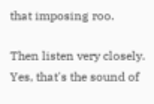that imposing roo.

Then listen very closely. Yes, that's the sound of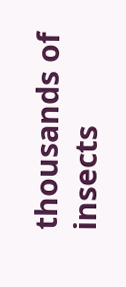thousands of insects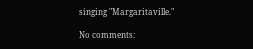singing "Margaritaville."

No comments: